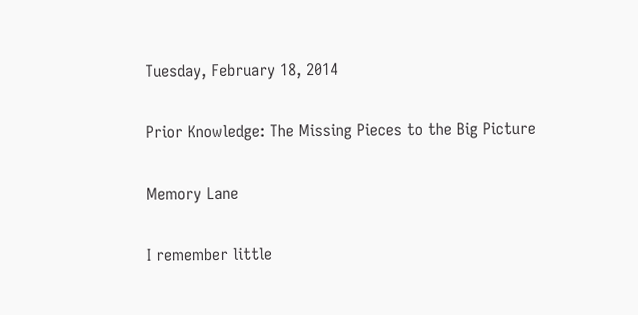Tuesday, February 18, 2014

Prior Knowledge: The Missing Pieces to the Big Picture

Memory Lane

I remember little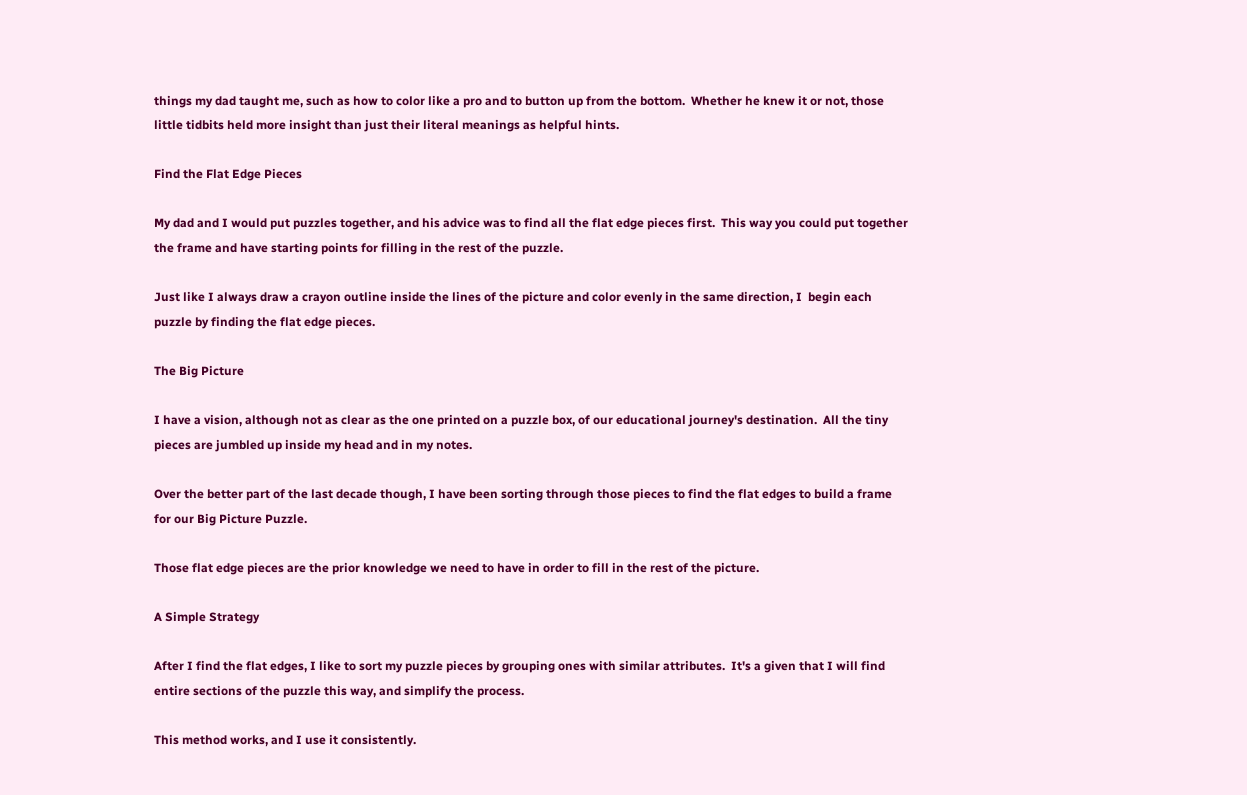things my dad taught me, such as how to color like a pro and to button up from the bottom.  Whether he knew it or not, those little tidbits held more insight than just their literal meanings as helpful hints.

Find the Flat Edge Pieces

My dad and I would put puzzles together, and his advice was to find all the flat edge pieces first.  This way you could put together the frame and have starting points for filling in the rest of the puzzle.

Just like I always draw a crayon outline inside the lines of the picture and color evenly in the same direction, I  begin each puzzle by finding the flat edge pieces.

The Big Picture

I have a vision, although not as clear as the one printed on a puzzle box, of our educational journey's destination.  All the tiny pieces are jumbled up inside my head and in my notes.

Over the better part of the last decade though, I have been sorting through those pieces to find the flat edges to build a frame for our Big Picture Puzzle.

Those flat edge pieces are the prior knowledge we need to have in order to fill in the rest of the picture.

A Simple Strategy

After I find the flat edges, I like to sort my puzzle pieces by grouping ones with similar attributes.  It's a given that I will find entire sections of the puzzle this way, and simplify the process.

This method works, and I use it consistently.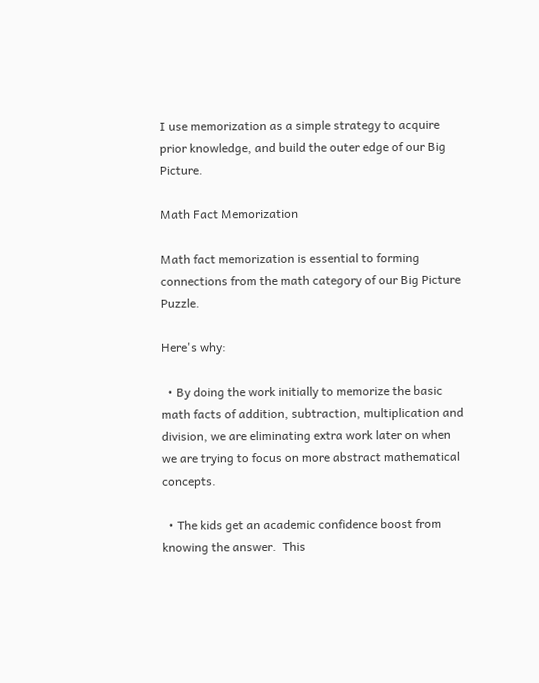I use memorization as a simple strategy to acquire prior knowledge, and build the outer edge of our Big Picture.

Math Fact Memorization

Math fact memorization is essential to forming connections from the math category of our Big Picture Puzzle.

Here's why:

  • By doing the work initially to memorize the basic math facts of addition, subtraction, multiplication and division, we are eliminating extra work later on when we are trying to focus on more abstract mathematical concepts.

  • The kids get an academic confidence boost from knowing the answer.  This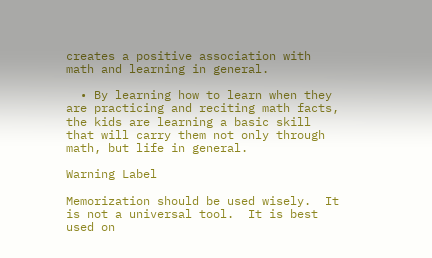creates a positive association with math and learning in general.

  • By learning how to learn when they are practicing and reciting math facts, the kids are learning a basic skill that will carry them not only through math, but life in general.

Warning Label

Memorization should be used wisely.  It is not a universal tool.  It is best used on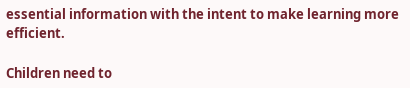essential information with the intent to make learning more efficient.

Children need to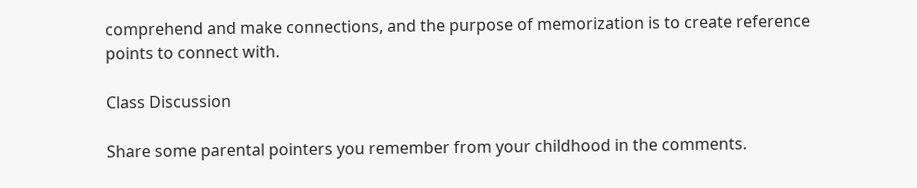comprehend and make connections, and the purpose of memorization is to create reference points to connect with.

Class Discussion

Share some parental pointers you remember from your childhood in the comments.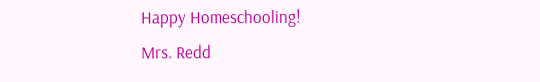Happy Homeschooling!
Mrs. Redd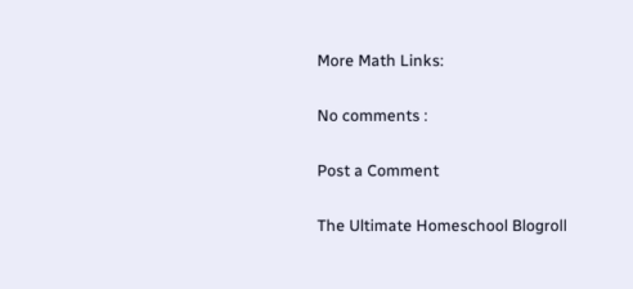More Math Links:

No comments :

Post a Comment

The Ultimate Homeschool Blogroll